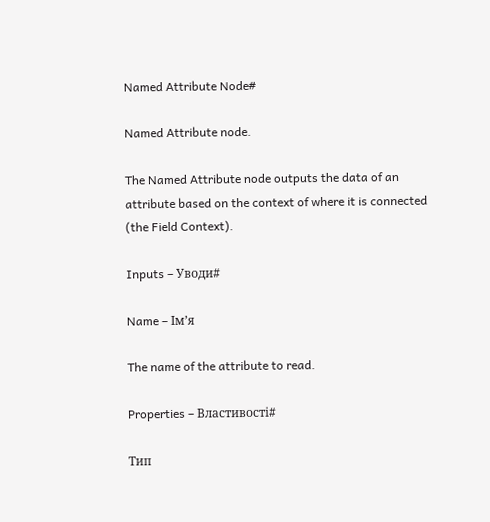Named Attribute Node#

Named Attribute node.

The Named Attribute node outputs the data of an attribute based on the context of where it is connected (the Field Context).

Inputs – Уводи#

Name – Ім’я

The name of the attribute to read.

Properties – Властивості#

Тип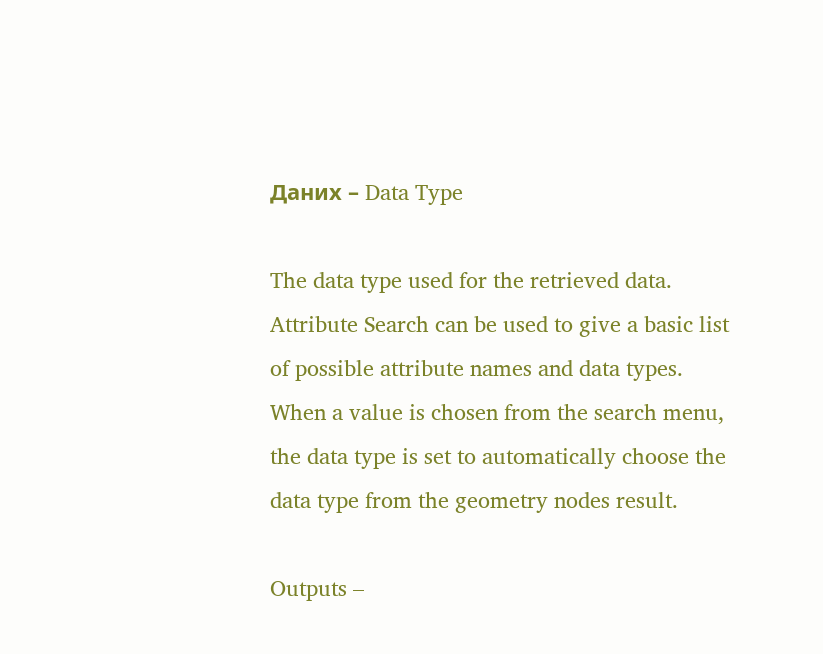Даних – Data Type

The data type used for the retrieved data. Attribute Search can be used to give a basic list of possible attribute names and data types. When a value is chosen from the search menu, the data type is set to automatically choose the data type from the geometry nodes result.

Outputs –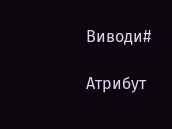Виводи#

Атрибут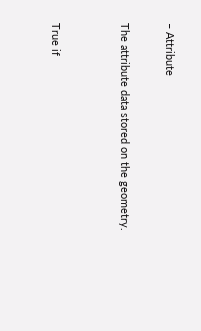– Attribute

The attribute data stored on the geometry.


True if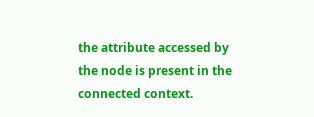the attribute accessed by the node is present in the connected context.